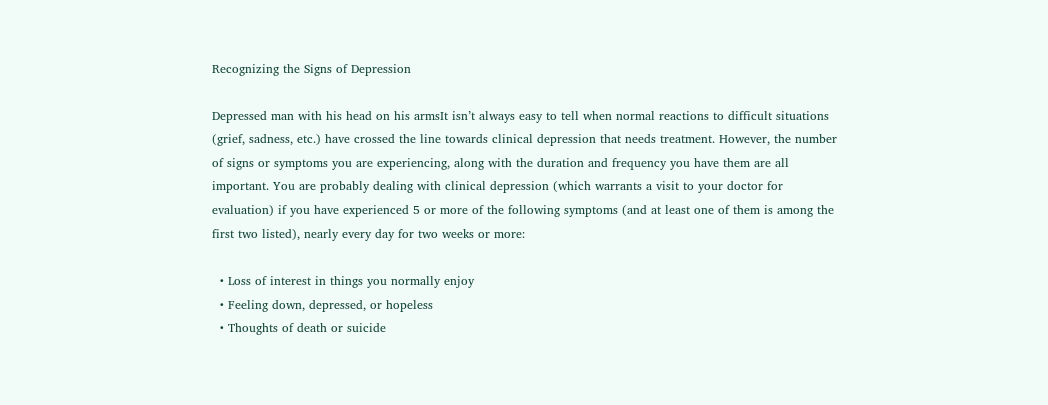Recognizing the Signs of Depression

Depressed man with his head on his armsIt isn’t always easy to tell when normal reactions to difficult situations (grief, sadness, etc.) have crossed the line towards clinical depression that needs treatment. However, the number of signs or symptoms you are experiencing, along with the duration and frequency you have them are all important. You are probably dealing with clinical depression (which warrants a visit to your doctor for evaluation) if you have experienced 5 or more of the following symptoms (and at least one of them is among the first two listed), nearly every day for two weeks or more:

  • Loss of interest in things you normally enjoy
  • Feeling down, depressed, or hopeless
  • Thoughts of death or suicide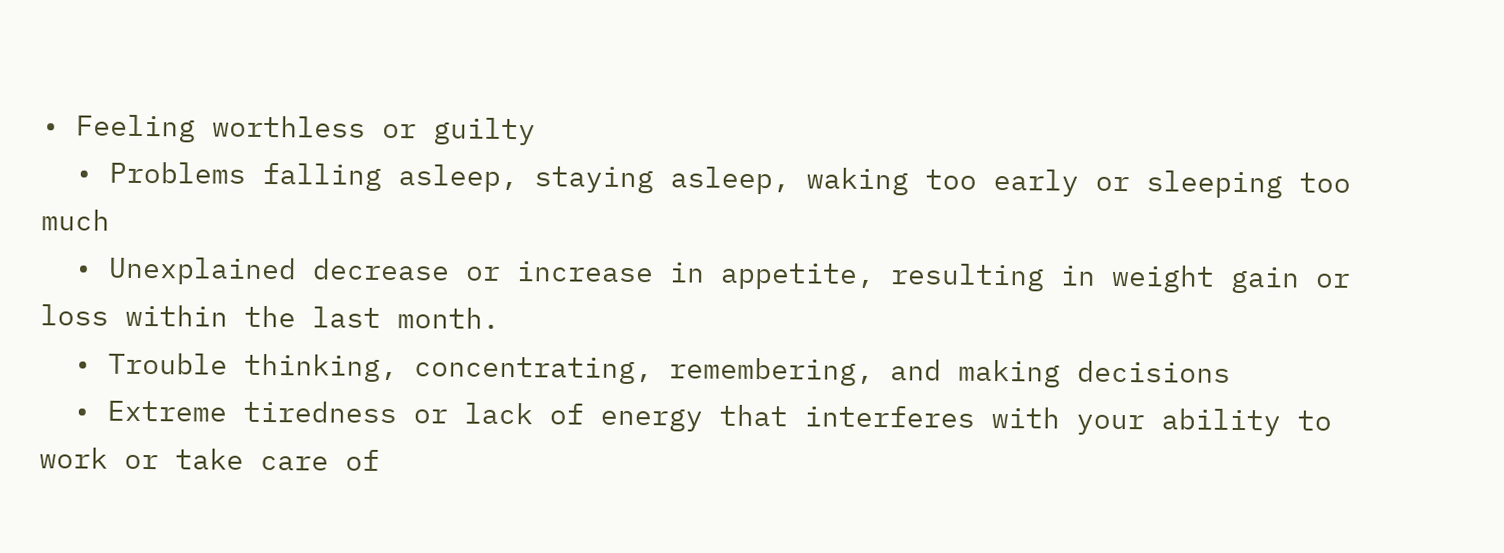• Feeling worthless or guilty
  • Problems falling asleep, staying asleep, waking too early or sleeping too much
  • Unexplained decrease or increase in appetite, resulting in weight gain or loss within the last month.
  • Trouble thinking, concentrating, remembering, and making decisions
  • Extreme tiredness or lack of energy that interferes with your ability to work or take care of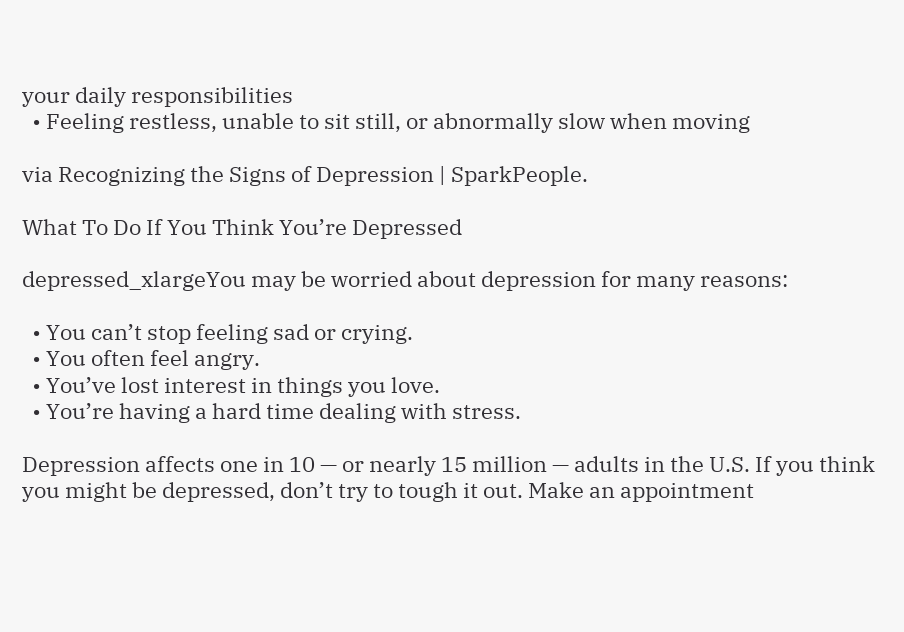your daily responsibilities
  • Feeling restless, unable to sit still, or abnormally slow when moving

via Recognizing the Signs of Depression | SparkPeople.

What To Do If You Think You’re Depressed

depressed_xlargeYou may be worried about depression for many reasons:

  • You can’t stop feeling sad or crying.
  • You often feel angry.
  • You’ve lost interest in things you love.
  • You’re having a hard time dealing with stress.

Depression affects one in 10 — or nearly 15 million — adults in the U.S. If you think you might be depressed, don’t try to tough it out. Make an appointment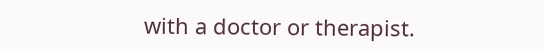with a doctor or therapist.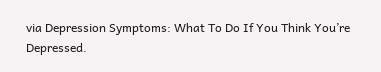via Depression Symptoms: What To Do If You Think You’re Depressed.